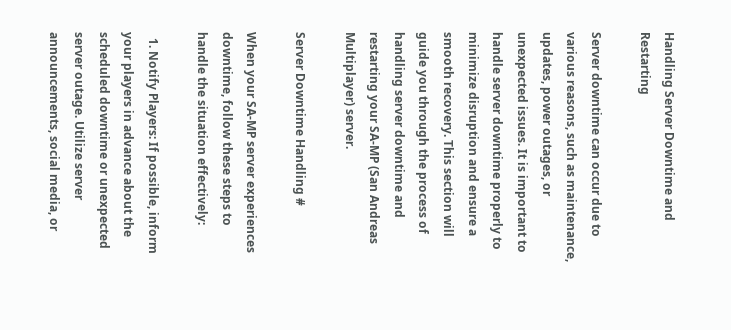Handling Server Downtime and Restarting

Server downtime can occur due to various reasons, such as maintenance, updates, power outages, or unexpected issues. It is important to handle server downtime properly to minimize disruption and ensure a smooth recovery. This section will guide you through the process of handling server downtime and restarting your SA-MP (San Andreas Multiplayer) server.

Server Downtime Handling #

When your SA-MP server experiences downtime, follow these steps to handle the situation effectively:

  1. Notify Players: If possible, inform your players in advance about the scheduled downtime or unexpected server outage. Utilize server announcements, social media, or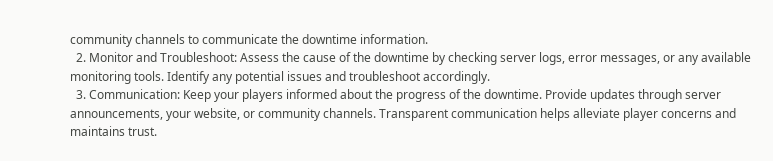community channels to communicate the downtime information.
  2. Monitor and Troubleshoot: Assess the cause of the downtime by checking server logs, error messages, or any available monitoring tools. Identify any potential issues and troubleshoot accordingly.
  3. Communication: Keep your players informed about the progress of the downtime. Provide updates through server announcements, your website, or community channels. Transparent communication helps alleviate player concerns and maintains trust.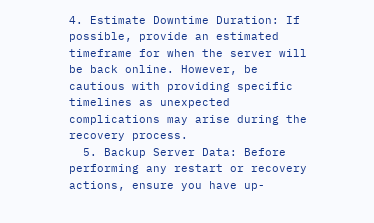4. Estimate Downtime Duration: If possible, provide an estimated timeframe for when the server will be back online. However, be cautious with providing specific timelines as unexpected complications may arise during the recovery process.
  5. Backup Server Data: Before performing any restart or recovery actions, ensure you have up-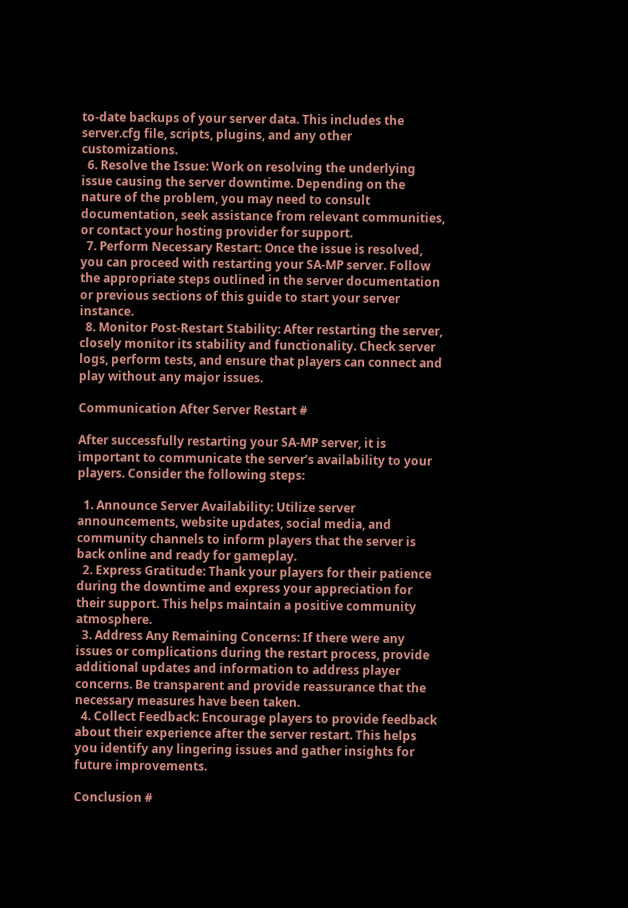to-date backups of your server data. This includes the server.cfg file, scripts, plugins, and any other customizations.
  6. Resolve the Issue: Work on resolving the underlying issue causing the server downtime. Depending on the nature of the problem, you may need to consult documentation, seek assistance from relevant communities, or contact your hosting provider for support.
  7. Perform Necessary Restart: Once the issue is resolved, you can proceed with restarting your SA-MP server. Follow the appropriate steps outlined in the server documentation or previous sections of this guide to start your server instance.
  8. Monitor Post-Restart Stability: After restarting the server, closely monitor its stability and functionality. Check server logs, perform tests, and ensure that players can connect and play without any major issues.

Communication After Server Restart #

After successfully restarting your SA-MP server, it is important to communicate the server’s availability to your players. Consider the following steps:

  1. Announce Server Availability: Utilize server announcements, website updates, social media, and community channels to inform players that the server is back online and ready for gameplay.
  2. Express Gratitude: Thank your players for their patience during the downtime and express your appreciation for their support. This helps maintain a positive community atmosphere.
  3. Address Any Remaining Concerns: If there were any issues or complications during the restart process, provide additional updates and information to address player concerns. Be transparent and provide reassurance that the necessary measures have been taken.
  4. Collect Feedback: Encourage players to provide feedback about their experience after the server restart. This helps you identify any lingering issues and gather insights for future improvements.

Conclusion #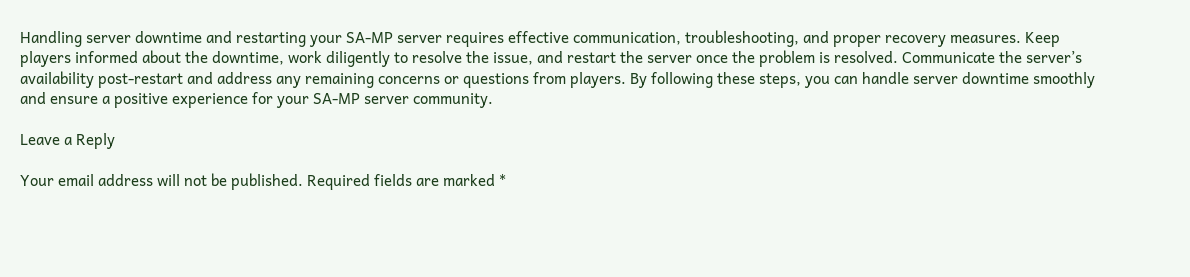Handling server downtime and restarting your SA-MP server requires effective communication, troubleshooting, and proper recovery measures. Keep players informed about the downtime, work diligently to resolve the issue, and restart the server once the problem is resolved. Communicate the server’s availability post-restart and address any remaining concerns or questions from players. By following these steps, you can handle server downtime smoothly and ensure a positive experience for your SA-MP server community.

Leave a Reply

Your email address will not be published. Required fields are marked *